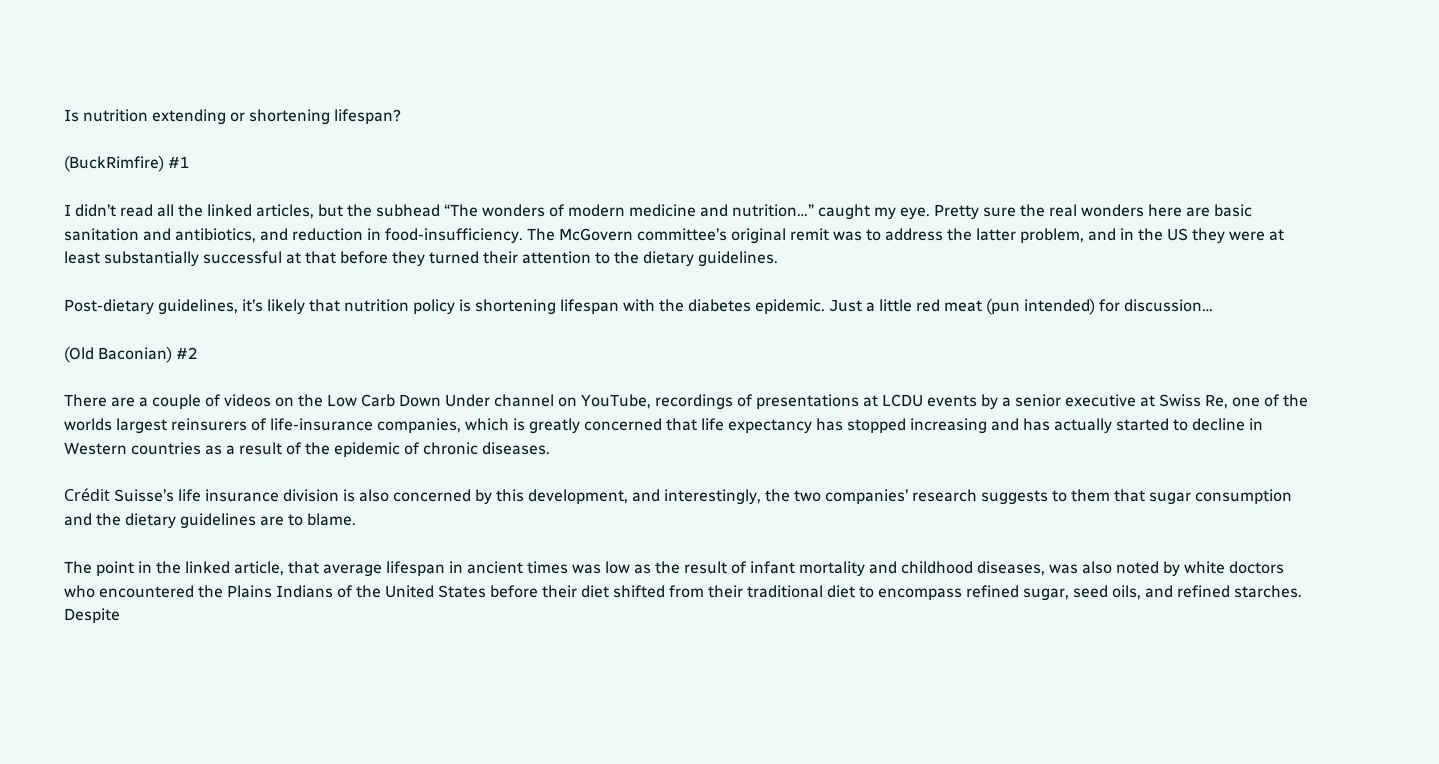Is nutrition extending or shortening lifespan?

(BuckRimfire) #1

I didn’t read all the linked articles, but the subhead “The wonders of modern medicine and nutrition…” caught my eye. Pretty sure the real wonders here are basic sanitation and antibiotics, and reduction in food-insufficiency. The McGovern committee’s original remit was to address the latter problem, and in the US they were at least substantially successful at that before they turned their attention to the dietary guidelines.

Post-dietary guidelines, it’s likely that nutrition policy is shortening lifespan with the diabetes epidemic. Just a little red meat (pun intended) for discussion…

(Old Baconian) #2

There are a couple of videos on the Low Carb Down Under channel on YouTube, recordings of presentations at LCDU events by a senior executive at Swiss Re, one of the worlds largest reinsurers of life-insurance companies, which is greatly concerned that life expectancy has stopped increasing and has actually started to decline in Western countries as a result of the epidemic of chronic diseases.

Crédit Suisse’s life insurance division is also concerned by this development, and interestingly, the two companies’ research suggests to them that sugar consumption and the dietary guidelines are to blame.

The point in the linked article, that average lifespan in ancient times was low as the result of infant mortality and childhood diseases, was also noted by white doctors who encountered the Plains Indians of the United States before their diet shifted from their traditional diet to encompass refined sugar, seed oils, and refined starches. Despite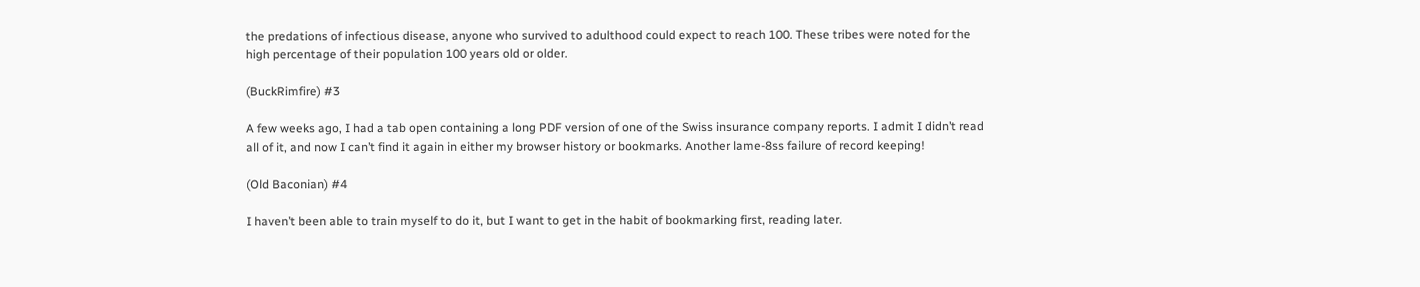the predations of infectious disease, anyone who survived to adulthood could expect to reach 100. These tribes were noted for the high percentage of their population 100 years old or older.

(BuckRimfire) #3

A few weeks ago, I had a tab open containing a long PDF version of one of the Swiss insurance company reports. I admit I didn’t read all of it, and now I can’t find it again in either my browser history or bookmarks. Another lame-8ss failure of record keeping!

(Old Baconian) #4

I haven’t been able to train myself to do it, but I want to get in the habit of bookmarking first, reading later.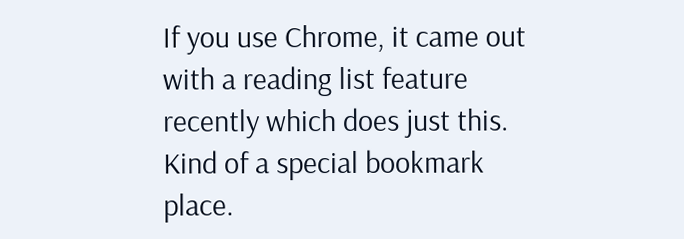If you use Chrome, it came out with a reading list feature recently which does just this. Kind of a special bookmark place.